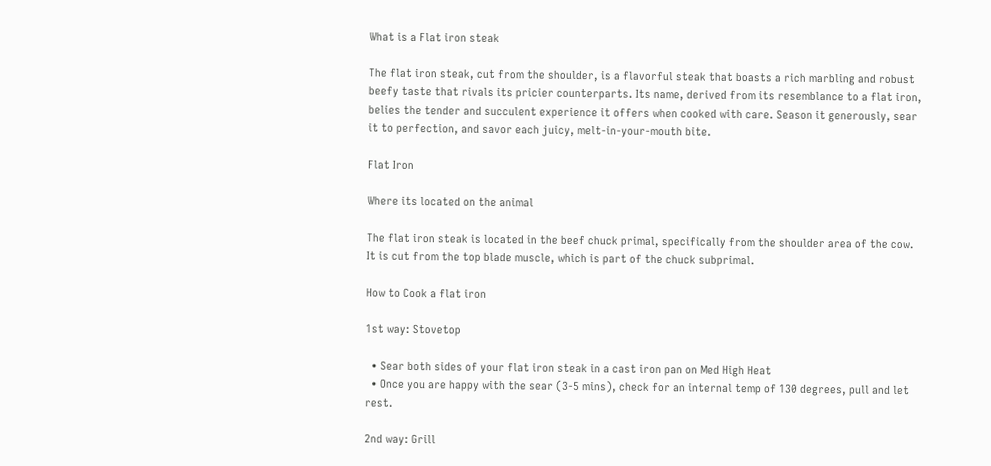What is a Flat iron steak

The flat iron steak, cut from the shoulder, is a flavorful steak that boasts a rich marbling and robust beefy taste that rivals its pricier counterparts. Its name, derived from its resemblance to a flat iron, belies the tender and succulent experience it offers when cooked with care. Season it generously, sear it to perfection, and savor each juicy, melt-in-your-mouth bite.

Flat Iron

Where its located on the animal

The flat iron steak is located in the beef chuck primal, specifically from the shoulder area of the cow. It is cut from the top blade muscle, which is part of the chuck subprimal.

How to Cook a flat iron

1st way: Stovetop

  • Sear both sides of your flat iron steak in a cast iron pan on Med High Heat
  • Once you are happy with the sear (3-5 mins), check for an internal temp of 130 degrees, pull and let rest.

2nd way: Grill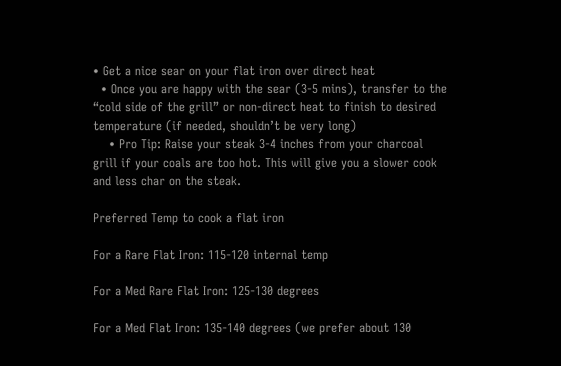• Get a nice sear on your flat iron over direct heat
  • Once you are happy with the sear (3-5 mins), transfer to the “cold side of the grill” or non-direct heat to finish to desired temperature (if needed, shouldn’t be very long)
    • Pro Tip: Raise your steak 3-4 inches from your charcoal grill if your coals are too hot. This will give you a slower cook and less char on the steak.

Preferred Temp to cook a flat iron

For a Rare Flat Iron: 115-120 internal temp

For a Med Rare Flat Iron: 125-130 degrees

For a Med Flat Iron: 135-140 degrees (we prefer about 130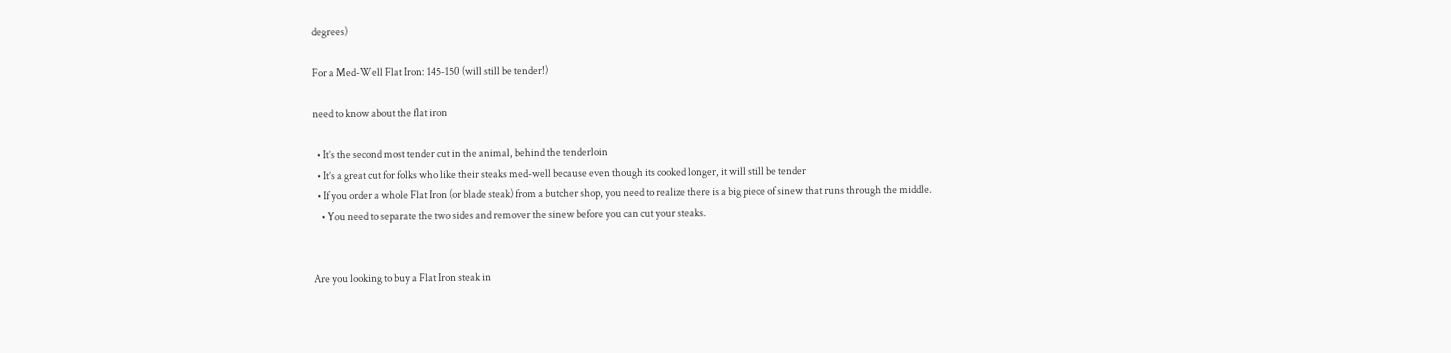degrees)

For a Med-Well Flat Iron: 145-150 (will still be tender!)

need to know about the flat iron

  • It’s the second most tender cut in the animal, behind the tenderloin
  • It’s a great cut for folks who like their steaks med-well because even though its cooked longer, it will still be tender
  • If you order a whole Flat Iron (or blade steak) from a butcher shop, you need to realize there is a big piece of sinew that runs through the middle.
    • You need to separate the two sides and remover the sinew before you can cut your steaks.


Are you looking to buy a Flat Iron steak in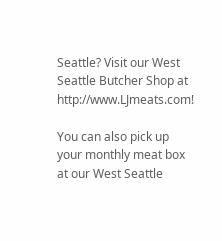Seattle? Visit our West Seattle Butcher Shop at http://www.LJmeats.com!

You can also pick up your monthly meat box at our West Seattle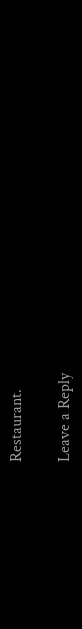Restaurant.

Leave a Reply